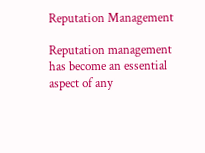Reputation Management

Reputation management has become an essential aspect of any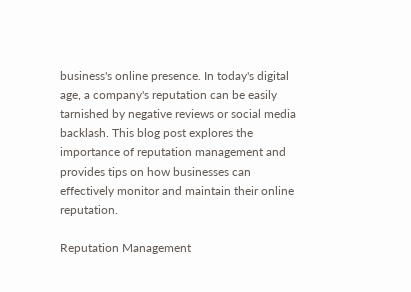business's online presence. In today's digital age, a company's reputation can be easily tarnished by negative reviews or social media backlash. This blog post explores the importance of reputation management and provides tips on how businesses can effectively monitor and maintain their online reputation.

Reputation Management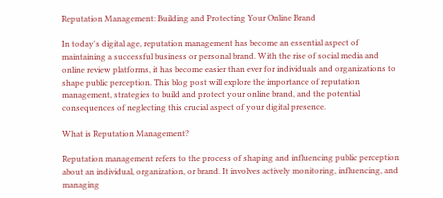Reputation Management: Building and Protecting Your Online Brand

In today's digital age, reputation management has become an essential aspect of maintaining a successful business or personal brand. With the rise of social media and online review platforms, it has become easier than ever for individuals and organizations to shape public perception. This blog post will explore the importance of reputation management, strategies to build and protect your online brand, and the potential consequences of neglecting this crucial aspect of your digital presence.

What is Reputation Management?

Reputation management refers to the process of shaping and influencing public perception about an individual, organization, or brand. It involves actively monitoring, influencing, and managing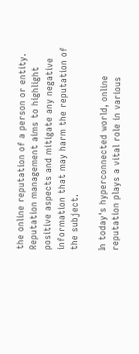the online reputation of a person or entity. Reputation management aims to highlight positive aspects and mitigate any negative information that may harm the reputation of the subject.

In today's hyperconnected world, online reputation plays a vital role in various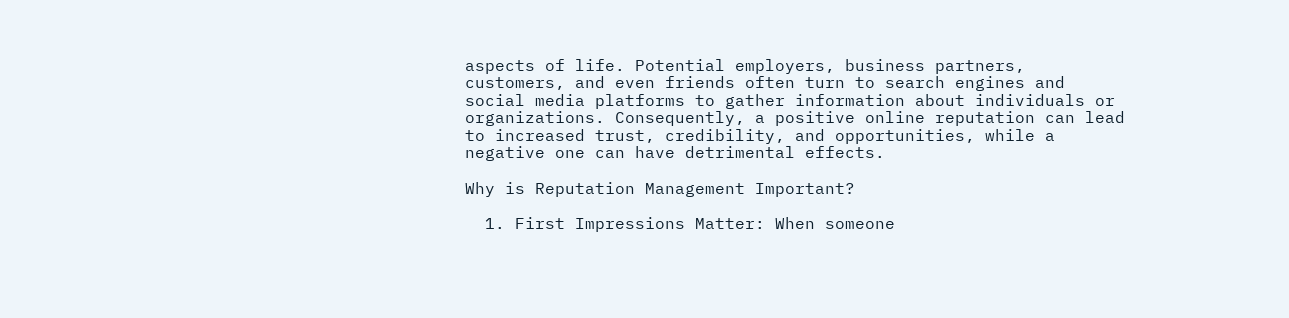aspects of life. Potential employers, business partners, customers, and even friends often turn to search engines and social media platforms to gather information about individuals or organizations. Consequently, a positive online reputation can lead to increased trust, credibility, and opportunities, while a negative one can have detrimental effects.

Why is Reputation Management Important?

  1. First Impressions Matter: When someone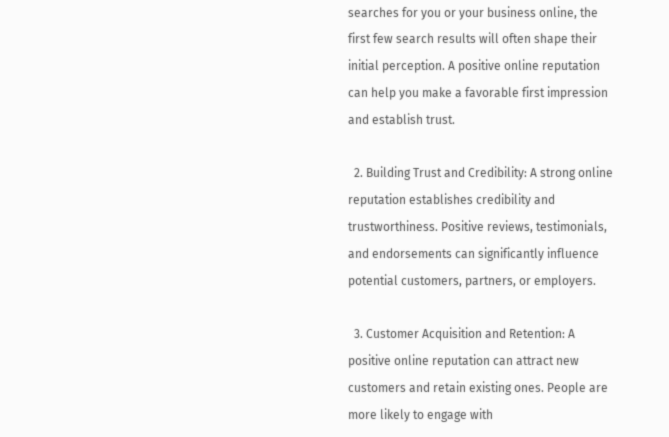searches for you or your business online, the first few search results will often shape their initial perception. A positive online reputation can help you make a favorable first impression and establish trust.

  2. Building Trust and Credibility: A strong online reputation establishes credibility and trustworthiness. Positive reviews, testimonials, and endorsements can significantly influence potential customers, partners, or employers.

  3. Customer Acquisition and Retention: A positive online reputation can attract new customers and retain existing ones. People are more likely to engage with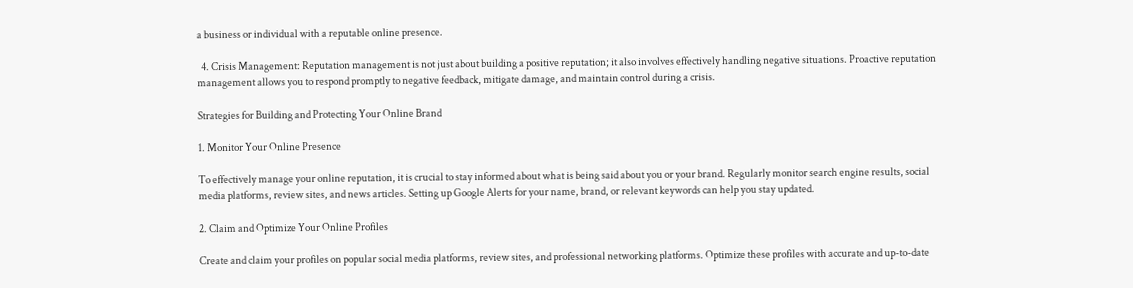a business or individual with a reputable online presence.

  4. Crisis Management: Reputation management is not just about building a positive reputation; it also involves effectively handling negative situations. Proactive reputation management allows you to respond promptly to negative feedback, mitigate damage, and maintain control during a crisis.

Strategies for Building and Protecting Your Online Brand

1. Monitor Your Online Presence

To effectively manage your online reputation, it is crucial to stay informed about what is being said about you or your brand. Regularly monitor search engine results, social media platforms, review sites, and news articles. Setting up Google Alerts for your name, brand, or relevant keywords can help you stay updated.

2. Claim and Optimize Your Online Profiles

Create and claim your profiles on popular social media platforms, review sites, and professional networking platforms. Optimize these profiles with accurate and up-to-date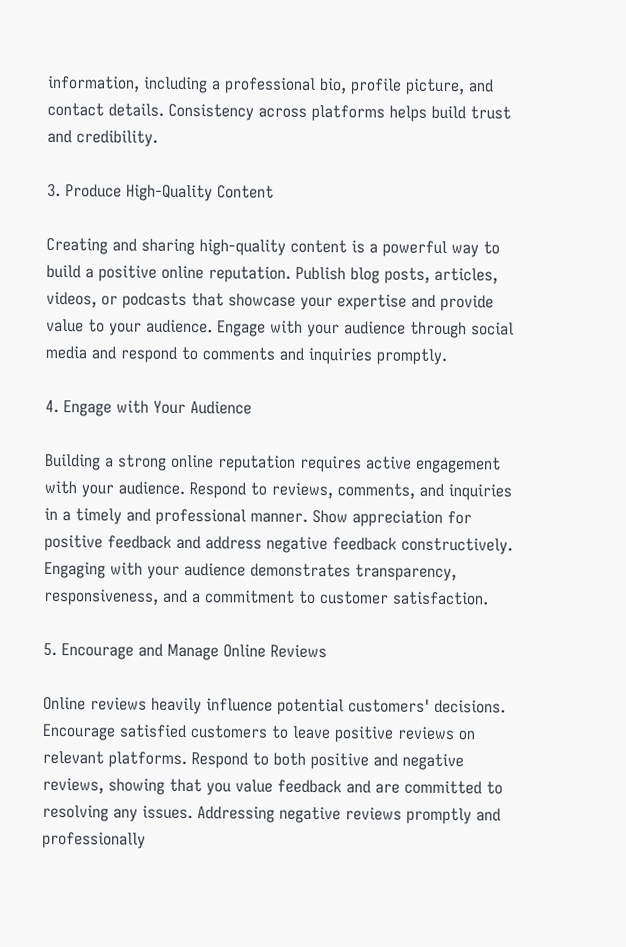information, including a professional bio, profile picture, and contact details. Consistency across platforms helps build trust and credibility.

3. Produce High-Quality Content

Creating and sharing high-quality content is a powerful way to build a positive online reputation. Publish blog posts, articles, videos, or podcasts that showcase your expertise and provide value to your audience. Engage with your audience through social media and respond to comments and inquiries promptly.

4. Engage with Your Audience

Building a strong online reputation requires active engagement with your audience. Respond to reviews, comments, and inquiries in a timely and professional manner. Show appreciation for positive feedback and address negative feedback constructively. Engaging with your audience demonstrates transparency, responsiveness, and a commitment to customer satisfaction.

5. Encourage and Manage Online Reviews

Online reviews heavily influence potential customers' decisions. Encourage satisfied customers to leave positive reviews on relevant platforms. Respond to both positive and negative reviews, showing that you value feedback and are committed to resolving any issues. Addressing negative reviews promptly and professionally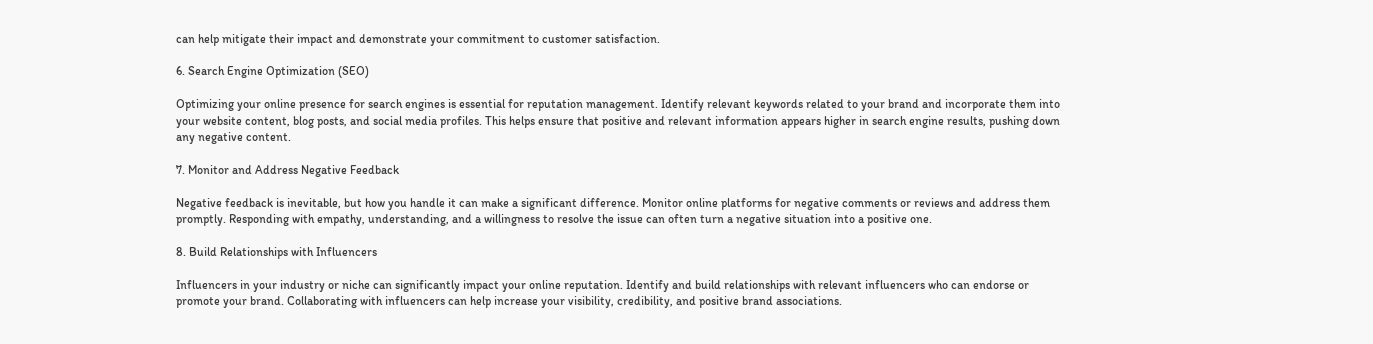can help mitigate their impact and demonstrate your commitment to customer satisfaction.

6. Search Engine Optimization (SEO)

Optimizing your online presence for search engines is essential for reputation management. Identify relevant keywords related to your brand and incorporate them into your website content, blog posts, and social media profiles. This helps ensure that positive and relevant information appears higher in search engine results, pushing down any negative content.

7. Monitor and Address Negative Feedback

Negative feedback is inevitable, but how you handle it can make a significant difference. Monitor online platforms for negative comments or reviews and address them promptly. Responding with empathy, understanding, and a willingness to resolve the issue can often turn a negative situation into a positive one.

8. Build Relationships with Influencers

Influencers in your industry or niche can significantly impact your online reputation. Identify and build relationships with relevant influencers who can endorse or promote your brand. Collaborating with influencers can help increase your visibility, credibility, and positive brand associations.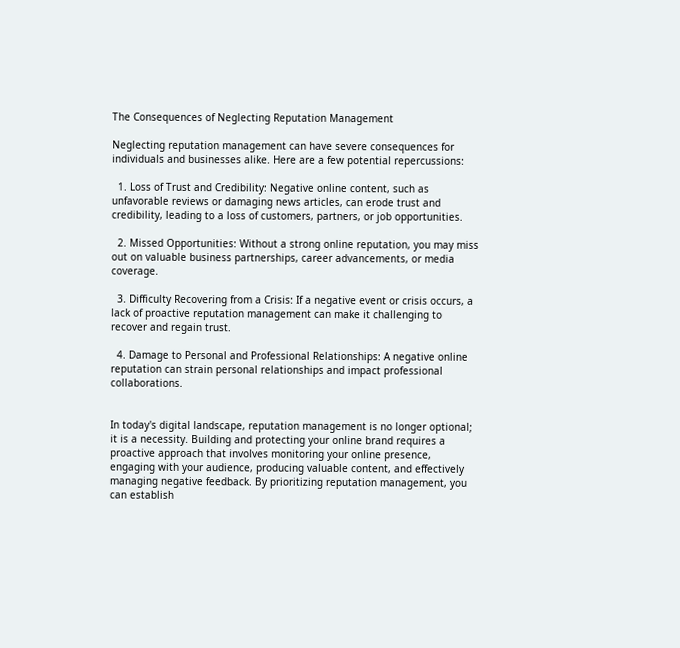The Consequences of Neglecting Reputation Management

Neglecting reputation management can have severe consequences for individuals and businesses alike. Here are a few potential repercussions:

  1. Loss of Trust and Credibility: Negative online content, such as unfavorable reviews or damaging news articles, can erode trust and credibility, leading to a loss of customers, partners, or job opportunities.

  2. Missed Opportunities: Without a strong online reputation, you may miss out on valuable business partnerships, career advancements, or media coverage.

  3. Difficulty Recovering from a Crisis: If a negative event or crisis occurs, a lack of proactive reputation management can make it challenging to recover and regain trust.

  4. Damage to Personal and Professional Relationships: A negative online reputation can strain personal relationships and impact professional collaborations.


In today's digital landscape, reputation management is no longer optional; it is a necessity. Building and protecting your online brand requires a proactive approach that involves monitoring your online presence, engaging with your audience, producing valuable content, and effectively managing negative feedback. By prioritizing reputation management, you can establish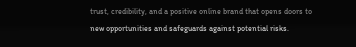trust, credibility, and a positive online brand that opens doors to new opportunities and safeguards against potential risks.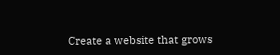Create a website that grows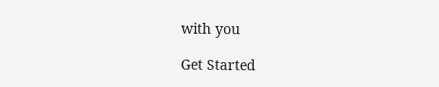with you

Get Started